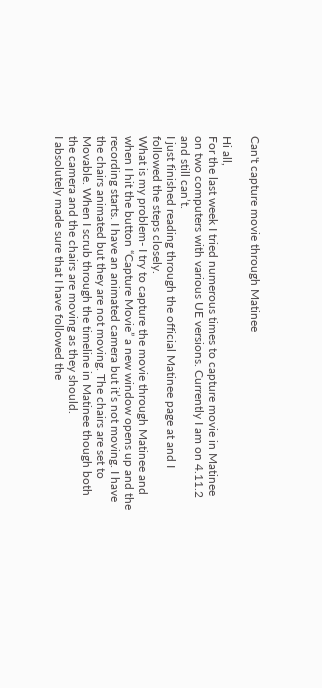Can't capture movie through Matinee

Hi all,
For the last week I tried numerous times to capture movie in Matinee on two computers with various UE versions. Currently I am on 4.11.2 and still can’t.
I just finished reading through the official Matinee page at and I followed the steps closely.
What is my problem- I try to capture the movie through Matinee and when I hit the button “Capture Movie” a new window opens up and the recording starts. I have an animated camera but it’s not moving. I have the chairs animated but they are not moving. The chairs are set to Movable. When I scrub through the timeline in Matinee though both the camera and the chairs are moving as they should.
I absolutely made sure that I have followed the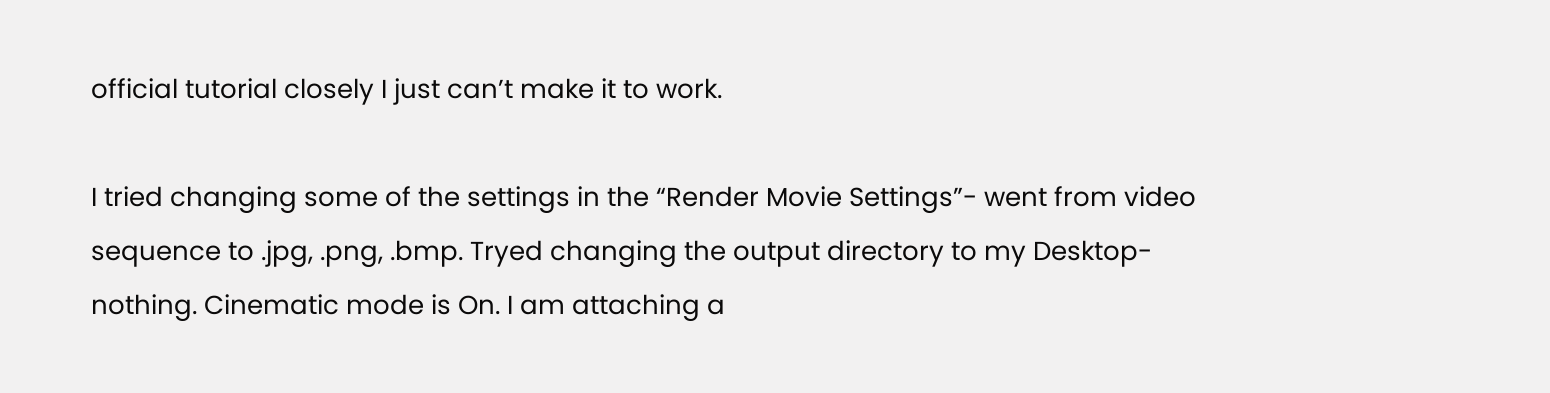official tutorial closely I just can’t make it to work.

I tried changing some of the settings in the “Render Movie Settings”- went from video sequence to .jpg, .png, .bmp. Tryed changing the output directory to my Desktop- nothing. Cinematic mode is On. I am attaching a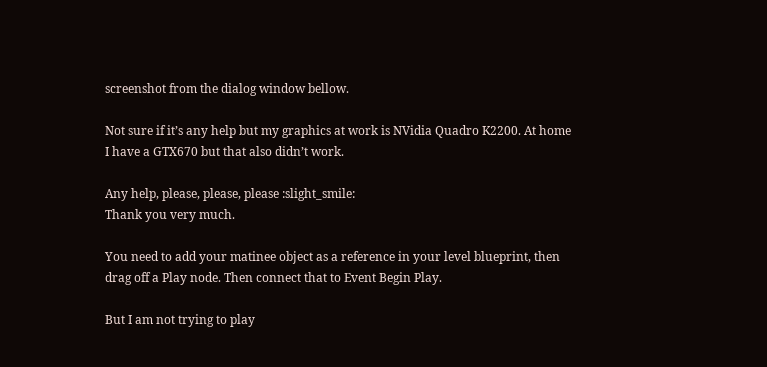screenshot from the dialog window bellow.

Not sure if it’s any help but my graphics at work is NVidia Quadro K2200. At home I have a GTX670 but that also didn’t work.

Any help, please, please, please :slight_smile:
Thank you very much.

You need to add your matinee object as a reference in your level blueprint, then drag off a Play node. Then connect that to Event Begin Play.

But I am not trying to play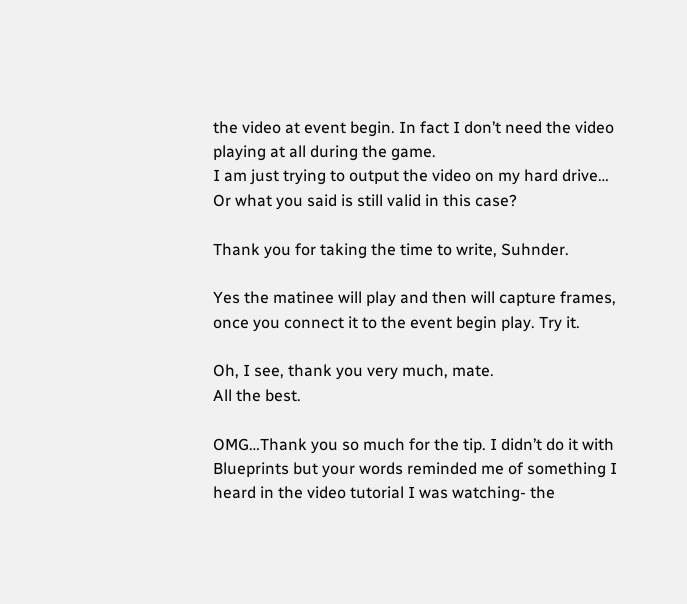the video at event begin. In fact I don’t need the video playing at all during the game.
I am just trying to output the video on my hard drive…
Or what you said is still valid in this case?

Thank you for taking the time to write, Suhnder.

Yes the matinee will play and then will capture frames, once you connect it to the event begin play. Try it.

Oh, I see, thank you very much, mate.
All the best.

OMG…Thank you so much for the tip. I didn’t do it with Blueprints but your words reminded me of something I heard in the video tutorial I was watching- the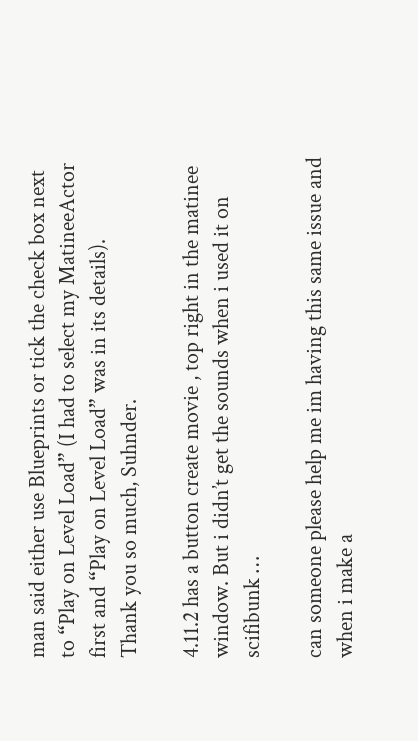man said either use Blueprints or tick the check box next to “Play on Level Load” (I had to select my MatineeActor first and “Play on Level Load” was in its details).
Thank you so much, Suhnder.

4.11.2 has a button create movie , top right in the matinee window. But i didn’t get the sounds when i used it on scifibunk …

can someone please help me im having this same issue and when i make a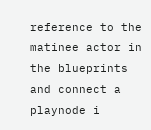reference to the matinee actor in the blueprints and connect a playnode i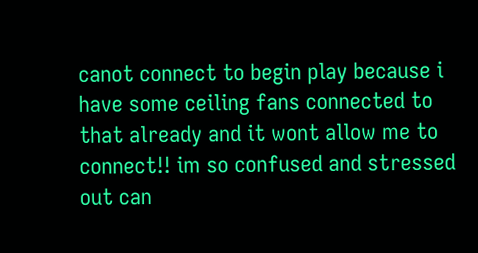canot connect to begin play because i have some ceiling fans connected to that already and it wont allow me to connect!! im so confused and stressed out can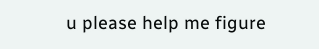u please help me figure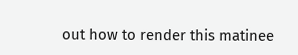out how to render this matinee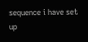sequence i have set up